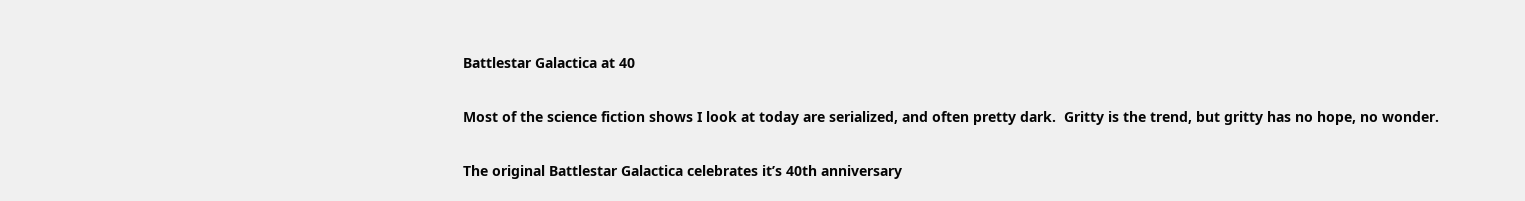Battlestar Galactica at 40

Most of the science fiction shows I look at today are serialized, and often pretty dark.  Gritty is the trend, but gritty has no hope, no wonder.

The original Battlestar Galactica celebrates it’s 40th anniversary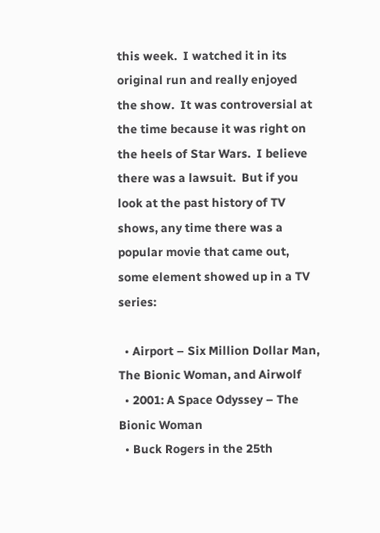this week.  I watched it in its original run and really enjoyed the show.  It was controversial at the time because it was right on the heels of Star Wars.  I believe there was a lawsuit.  But if you look at the past history of TV shows, any time there was a popular movie that came out, some element showed up in a TV series:

  • Airport – Six Million Dollar Man, The Bionic Woman, and Airwolf
  • 2001: A Space Odyssey – The Bionic Woman
  • Buck Rogers in the 25th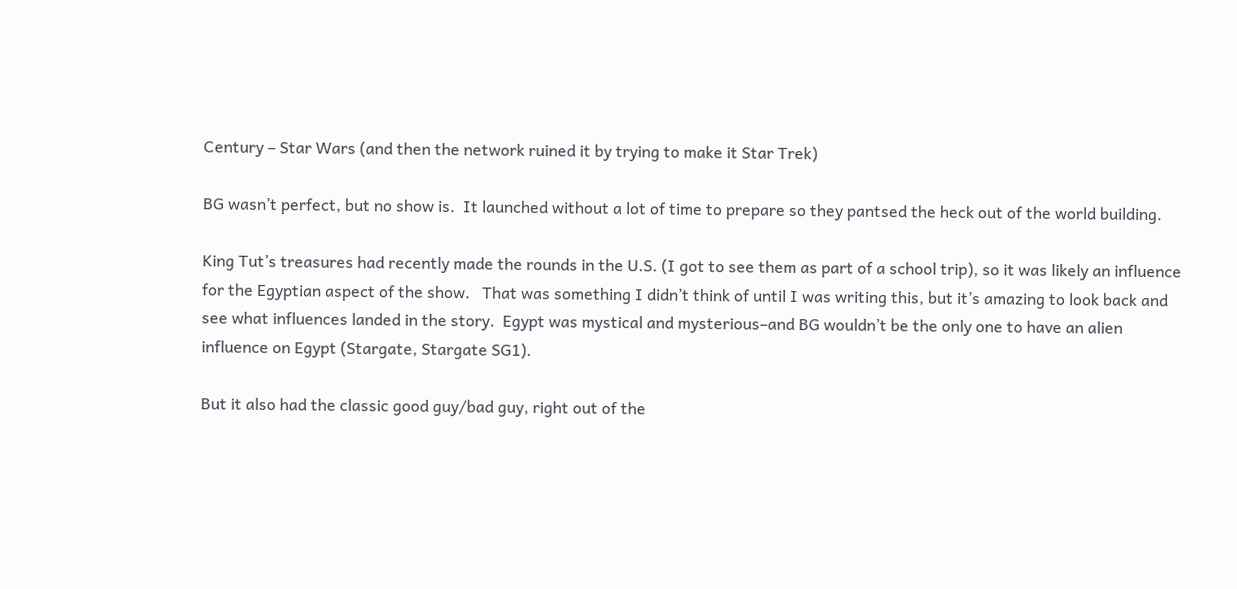Century – Star Wars (and then the network ruined it by trying to make it Star Trek)

BG wasn’t perfect, but no show is.  It launched without a lot of time to prepare so they pantsed the heck out of the world building.

King Tut’s treasures had recently made the rounds in the U.S. (I got to see them as part of a school trip), so it was likely an influence for the Egyptian aspect of the show.   That was something I didn’t think of until I was writing this, but it’s amazing to look back and see what influences landed in the story.  Egypt was mystical and mysterious–and BG wouldn’t be the only one to have an alien influence on Egypt (Stargate, Stargate SG1).

But it also had the classic good guy/bad guy, right out of the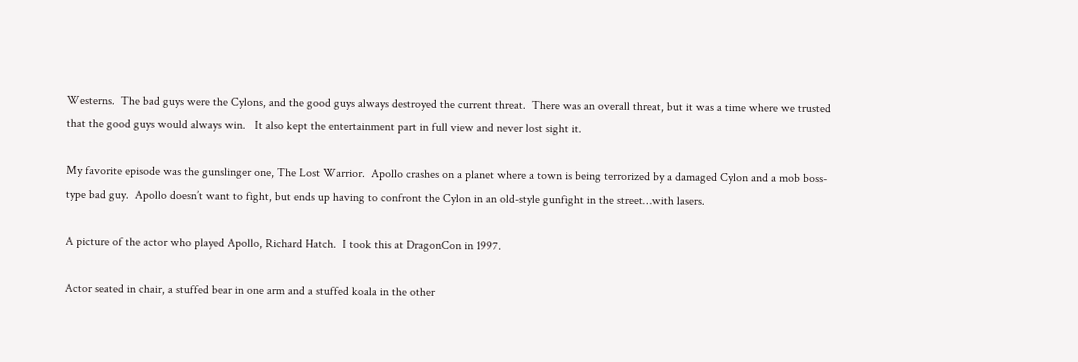Westerns.  The bad guys were the Cylons, and the good guys always destroyed the current threat.  There was an overall threat, but it was a time where we trusted that the good guys would always win.   It also kept the entertainment part in full view and never lost sight it.

My favorite episode was the gunslinger one, The Lost Warrior.  Apollo crashes on a planet where a town is being terrorized by a damaged Cylon and a mob boss-type bad guy.  Apollo doesn’t want to fight, but ends up having to confront the Cylon in an old-style gunfight in the street…with lasers.

A picture of the actor who played Apollo, Richard Hatch.  I took this at DragonCon in 1997.

Actor seated in chair, a stuffed bear in one arm and a stuffed koala in the other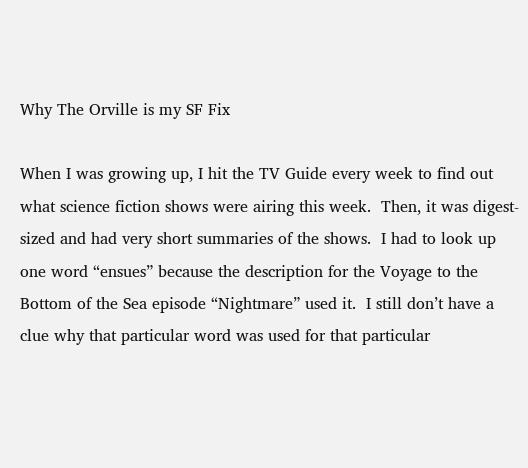Why The Orville is my SF Fix

When I was growing up, I hit the TV Guide every week to find out what science fiction shows were airing this week.  Then, it was digest-sized and had very short summaries of the shows.  I had to look up one word “ensues” because the description for the Voyage to the Bottom of the Sea episode “Nightmare” used it.  I still don’t have a clue why that particular word was used for that particular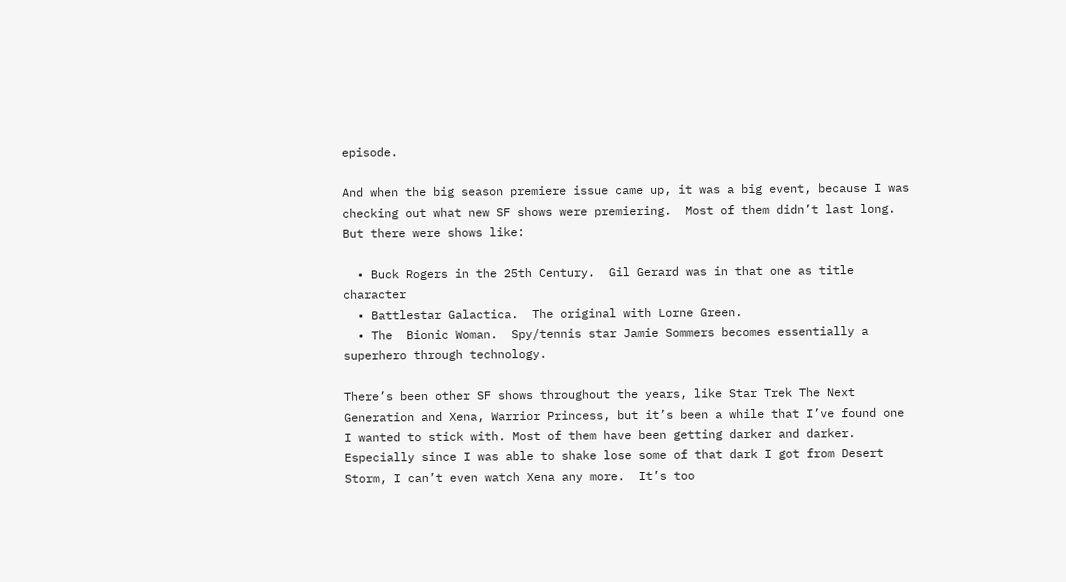episode.

And when the big season premiere issue came up, it was a big event, because I was checking out what new SF shows were premiering.  Most of them didn’t last long.  But there were shows like:

  • Buck Rogers in the 25th Century.  Gil Gerard was in that one as title character
  • Battlestar Galactica.  The original with Lorne Green.
  • The  Bionic Woman.  Spy/tennis star Jamie Sommers becomes essentially a superhero through technology.

There’s been other SF shows throughout the years, like Star Trek The Next Generation and Xena, Warrior Princess, but it’s been a while that I’ve found one I wanted to stick with. Most of them have been getting darker and darker.  Especially since I was able to shake lose some of that dark I got from Desert Storm, I can’t even watch Xena any more.  It’s too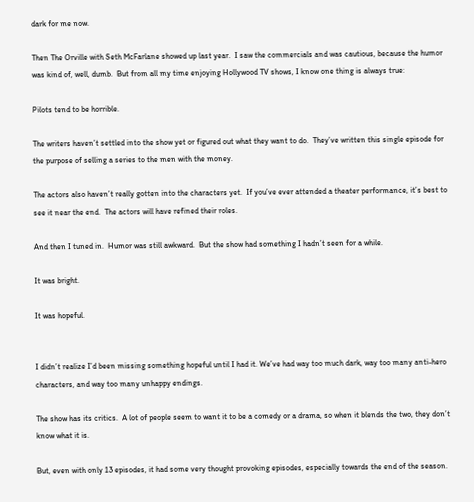dark for me now.

Then The Orville with Seth McFarlane showed up last year.  I saw the commercials and was cautious, because the humor was kind of, well, dumb.  But from all my time enjoying Hollywood TV shows, I know one thing is always true:

Pilots tend to be horrible.

The writers haven’t settled into the show yet or figured out what they want to do.  They’ve written this single episode for the purpose of selling a series to the men with the money.

The actors also haven’t really gotten into the characters yet.  If you’ve ever attended a theater performance, it’s best to see it near the end.  The actors will have refined their roles.

And then I tuned in.  Humor was still awkward.  But the show had something I hadn’t seen for a while.

It was bright.

It was hopeful.


I didn’t realize I’d been missing something hopeful until I had it. We’ve had way too much dark, way too many anti-hero characters, and way too many unhappy endings.

The show has its critics.  A lot of people seem to want it to be a comedy or a drama, so when it blends the two, they don’t know what it is.

But, even with only 13 episodes, it had some very thought provoking episodes, especially towards the end of the season.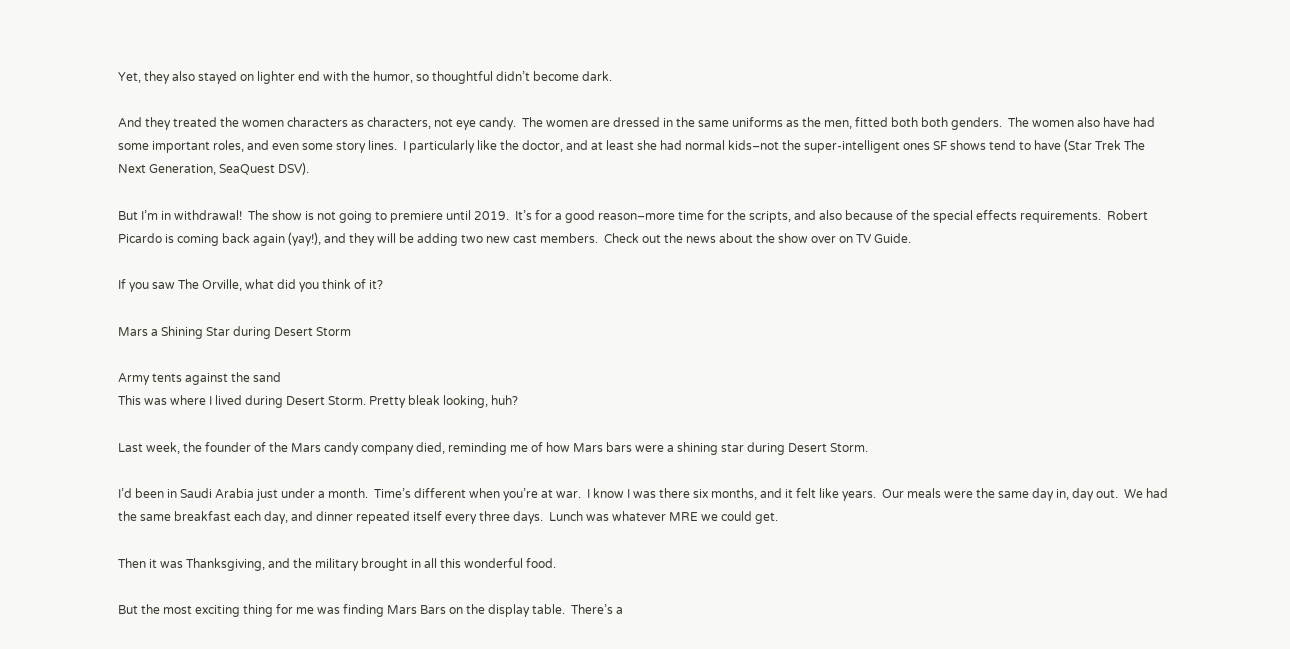Yet, they also stayed on lighter end with the humor, so thoughtful didn’t become dark.

And they treated the women characters as characters, not eye candy.  The women are dressed in the same uniforms as the men, fitted both both genders.  The women also have had some important roles, and even some story lines.  I particularly like the doctor, and at least she had normal kids–not the super-intelligent ones SF shows tend to have (Star Trek The Next Generation, SeaQuest DSV).

But I’m in withdrawal!  The show is not going to premiere until 2019.  It’s for a good reason–more time for the scripts, and also because of the special effects requirements.  Robert Picardo is coming back again (yay!), and they will be adding two new cast members.  Check out the news about the show over on TV Guide.

If you saw The Orville, what did you think of it?

Mars a Shining Star during Desert Storm

Army tents against the sand
This was where I lived during Desert Storm. Pretty bleak looking, huh?

Last week, the founder of the Mars candy company died, reminding me of how Mars bars were a shining star during Desert Storm.

I’d been in Saudi Arabia just under a month.  Time’s different when you’re at war.  I know I was there six months, and it felt like years.  Our meals were the same day in, day out.  We had the same breakfast each day, and dinner repeated itself every three days.  Lunch was whatever MRE we could get.

Then it was Thanksgiving, and the military brought in all this wonderful food.

But the most exciting thing for me was finding Mars Bars on the display table.  There’s a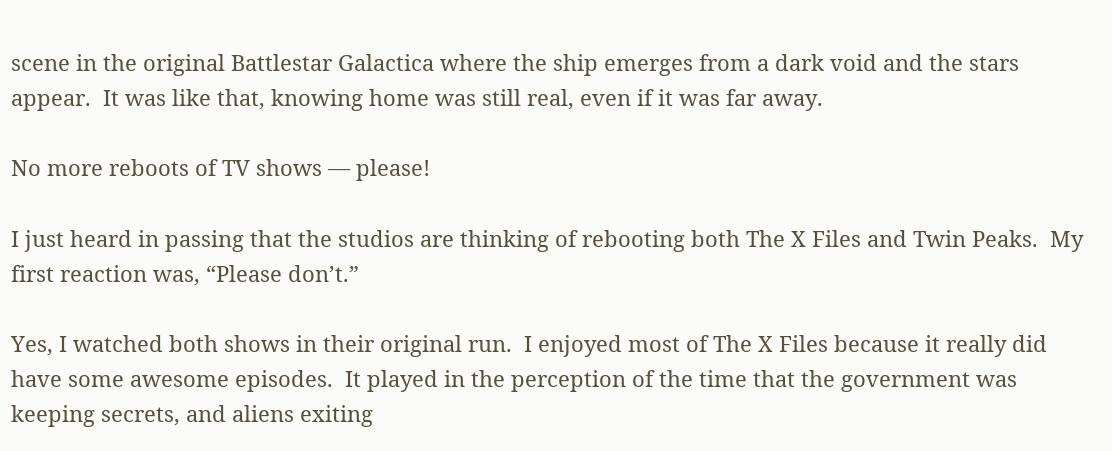scene in the original Battlestar Galactica where the ship emerges from a dark void and the stars appear.  It was like that, knowing home was still real, even if it was far away.

No more reboots of TV shows — please!

I just heard in passing that the studios are thinking of rebooting both The X Files and Twin Peaks.  My first reaction was, “Please don’t.”

Yes, I watched both shows in their original run.  I enjoyed most of The X Files because it really did have some awesome episodes.  It played in the perception of the time that the government was keeping secrets, and aliens exiting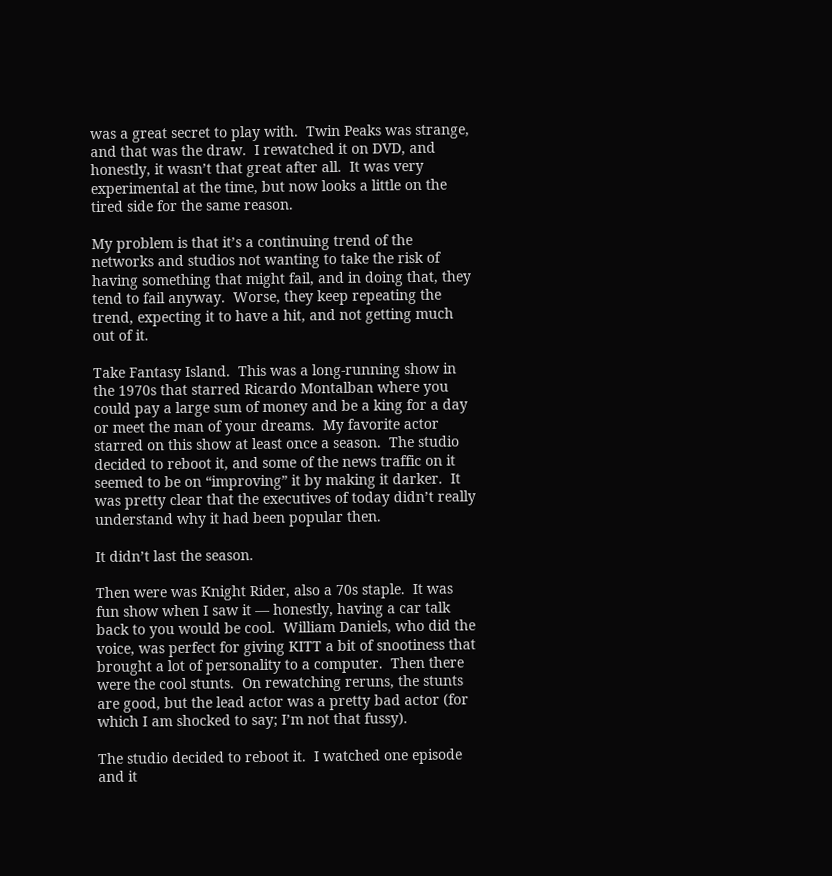was a great secret to play with.  Twin Peaks was strange, and that was the draw.  I rewatched it on DVD, and honestly, it wasn’t that great after all.  It was very experimental at the time, but now looks a little on the tired side for the same reason.

My problem is that it’s a continuing trend of the networks and studios not wanting to take the risk of having something that might fail, and in doing that, they tend to fail anyway.  Worse, they keep repeating the trend, expecting it to have a hit, and not getting much out of it.

Take Fantasy Island.  This was a long-running show in the 1970s that starred Ricardo Montalban where you could pay a large sum of money and be a king for a day or meet the man of your dreams.  My favorite actor starred on this show at least once a season.  The studio decided to reboot it, and some of the news traffic on it seemed to be on “improving” it by making it darker.  It was pretty clear that the executives of today didn’t really understand why it had been popular then.

It didn’t last the season.

Then were was Knight Rider, also a 70s staple.  It was fun show when I saw it — honestly, having a car talk back to you would be cool.  William Daniels, who did the voice, was perfect for giving KITT a bit of snootiness that brought a lot of personality to a computer.  Then there were the cool stunts.  On rewatching reruns, the stunts are good, but the lead actor was a pretty bad actor (for which I am shocked to say; I’m not that fussy).

The studio decided to reboot it.  I watched one episode and it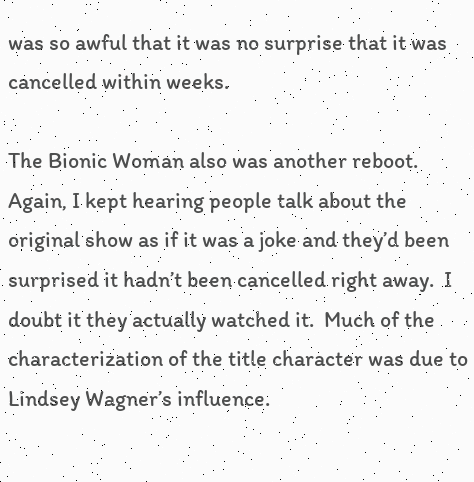was so awful that it was no surprise that it was cancelled within weeks.

The Bionic Woman also was another reboot.  Again, I kept hearing people talk about the original show as if it was a joke and they’d been surprised it hadn’t been cancelled right away.  I doubt it they actually watched it.  Much of the characterization of the title character was due to Lindsey Wagner’s influence.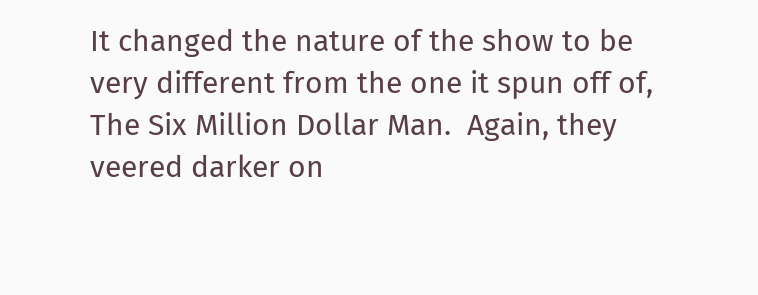It changed the nature of the show to be very different from the one it spun off of, The Six Million Dollar Man.  Again, they veered darker on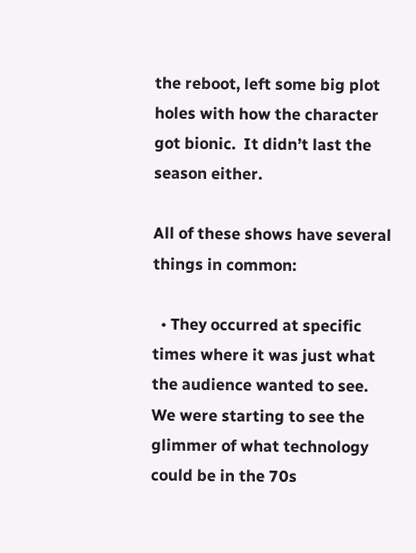the reboot, left some big plot holes with how the character got bionic.  It didn’t last the season either.

All of these shows have several things in common:

  • They occurred at specific times where it was just what the audience wanted to see.  We were starting to see the glimmer of what technology could be in the 70s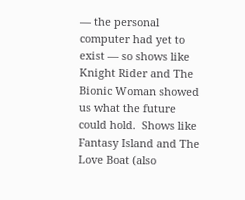— the personal computer had yet to exist — so shows like Knight Rider and The Bionic Woman showed us what the future could hold.  Shows like Fantasy Island and The Love Boat (also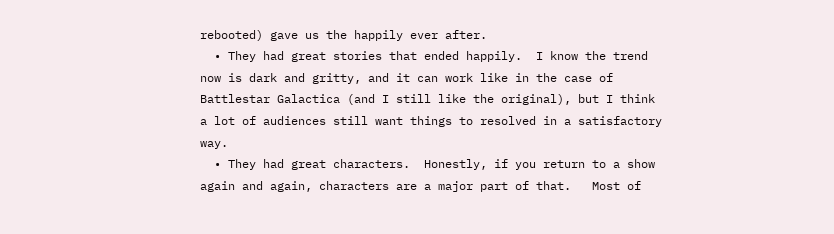rebooted) gave us the happily ever after.
  • They had great stories that ended happily.  I know the trend now is dark and gritty, and it can work like in the case of Battlestar Galactica (and I still like the original), but I think a lot of audiences still want things to resolved in a satisfactory way.
  • They had great characters.  Honestly, if you return to a show again and again, characters are a major part of that.   Most of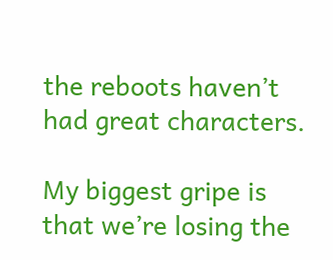the reboots haven’t had great characters.

My biggest gripe is that we’re losing the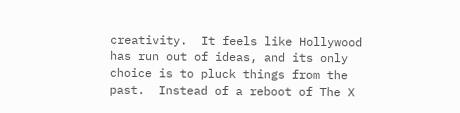creativity.  It feels like Hollywood has run out of ideas, and its only choice is to pluck things from the past.  Instead of a reboot of The X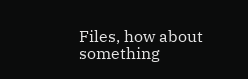Files, how about something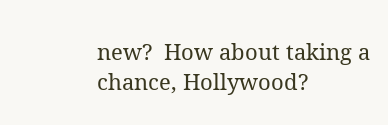new?  How about taking a chance, Hollywood?